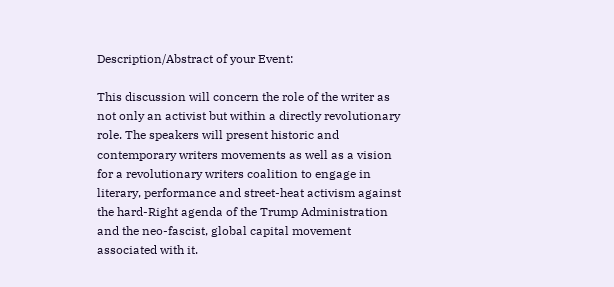Description/Abstract of your Event:

This discussion will concern the role of the writer as not only an activist but within a directly revolutionary role. The speakers will present historic and contemporary writers movements as well as a vision for a revolutionary writers coalition to engage in literary, performance and street-heat activism against the hard-Right agenda of the Trump Administration and the neo-fascist, global capital movement associated with it.